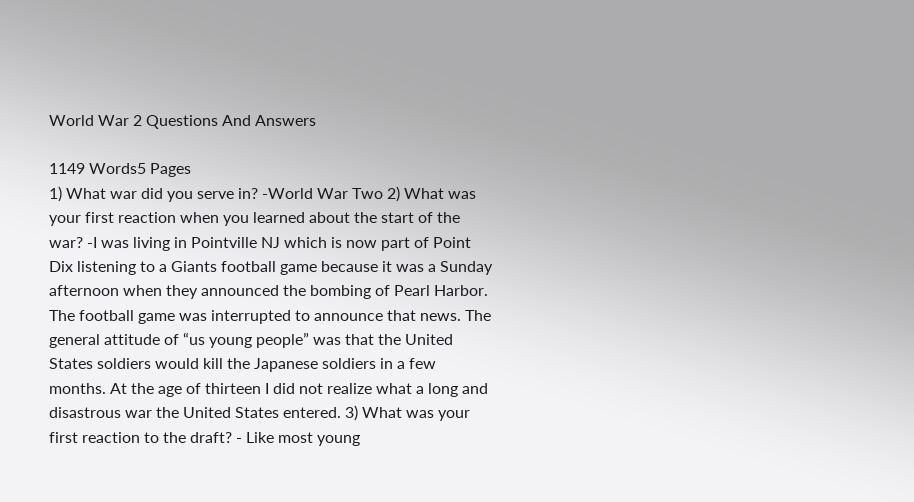World War 2 Questions And Answers

1149 Words5 Pages
1) What war did you serve in? -World War Two 2) What was your first reaction when you learned about the start of the war? -I was living in Pointville NJ which is now part of Point Dix listening to a Giants football game because it was a Sunday afternoon when they announced the bombing of Pearl Harbor. The football game was interrupted to announce that news. The general attitude of “us young people” was that the United States soldiers would kill the Japanese soldiers in a few months. At the age of thirteen I did not realize what a long and disastrous war the United States entered. 3) What was your first reaction to the draft? - Like most young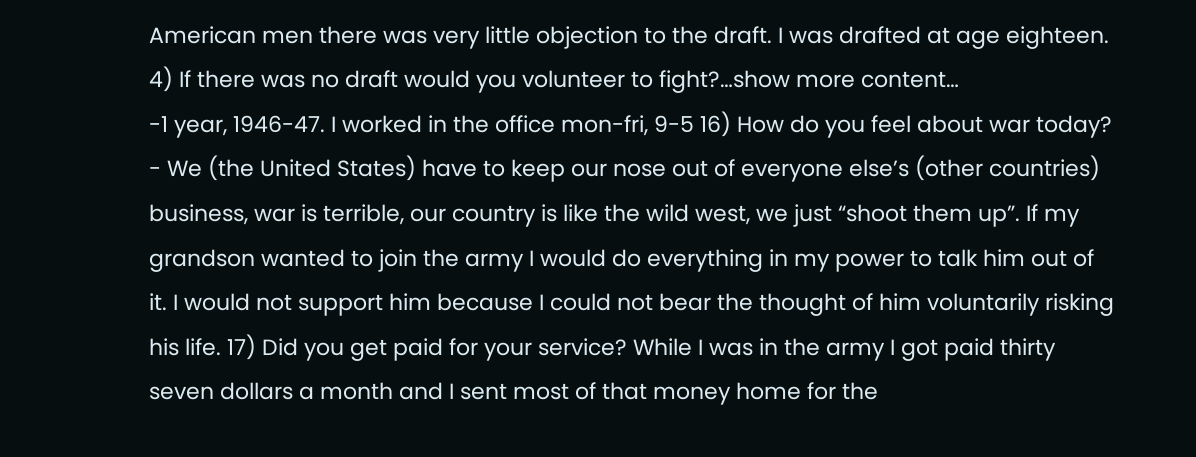American men there was very little objection to the draft. I was drafted at age eighteen. 4) If there was no draft would you volunteer to fight?…show more content…
-1 year, 1946-47. I worked in the office mon-fri, 9-5 16) How do you feel about war today? - We (the United States) have to keep our nose out of everyone else’s (other countries) business, war is terrible, our country is like the wild west, we just “shoot them up”. If my grandson wanted to join the army I would do everything in my power to talk him out of it. I would not support him because I could not bear the thought of him voluntarily risking his life. 17) Did you get paid for your service? While I was in the army I got paid thirty seven dollars a month and I sent most of that money home for the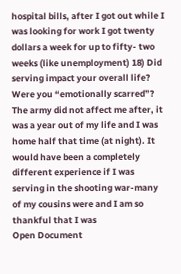hospital bills, after I got out while I was looking for work I got twenty dollars a week for up to fifty- two weeks (like unemployment) 18) Did serving impact your overall life? Were you “emotionally scarred”? The army did not affect me after, it was a year out of my life and I was home half that time (at night). It would have been a completely different experience if I was serving in the shooting war-many of my cousins were and I am so thankful that I was
Open Document